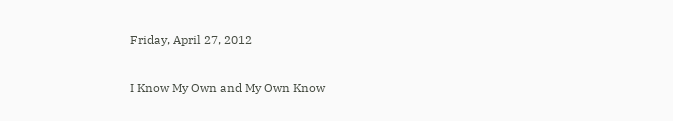Friday, April 27, 2012

I Know My Own and My Own Know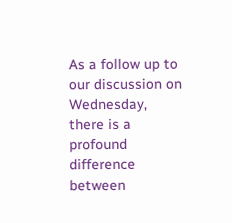As a follow up to our discussion on Wednesday, there is a profound difference between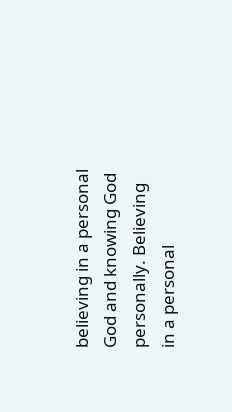believing in a personal God and knowing God personally. Believing in a personal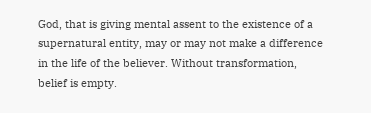God, that is giving mental assent to the existence of a supernatural entity, may or may not make a difference in the life of the believer. Without transformation, belief is empty.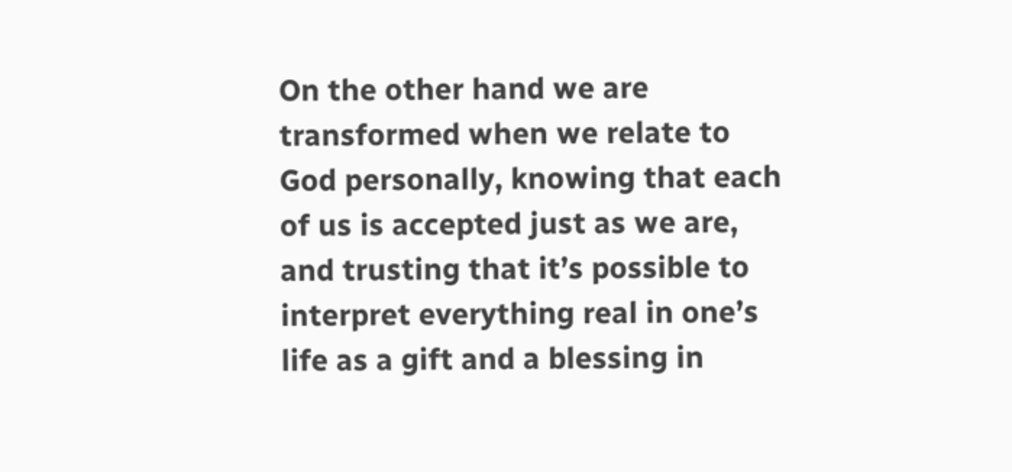On the other hand we are transformed when we relate to God personally, knowing that each of us is accepted just as we are, and trusting that it’s possible to interpret everything real in one’s life as a gift and a blessing in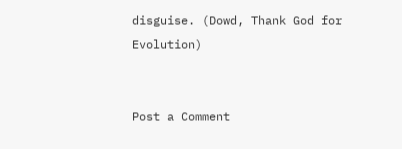disguise. (Dowd, Thank God for Evolution)


Post a Comment